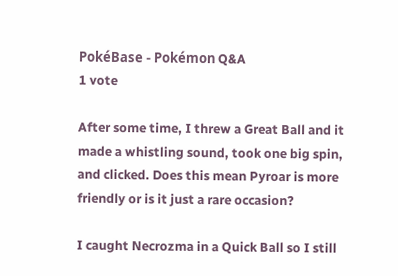PokéBase - Pokémon Q&A
1 vote

After some time, I threw a Great Ball and it made a whistling sound, took one big spin, and clicked. Does this mean Pyroar is more friendly or is it just a rare occasion?

I caught Necrozma in a Quick Ball so I still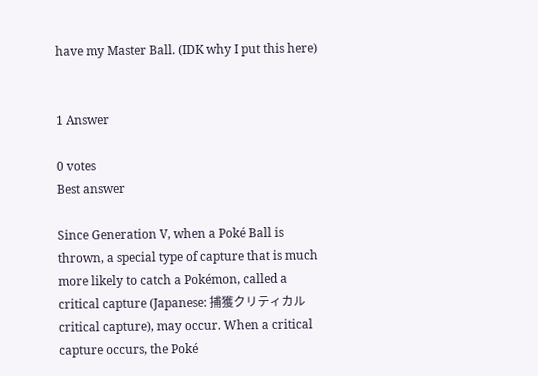have my Master Ball. (IDK why I put this here)


1 Answer

0 votes
Best answer

Since Generation V, when a Poké Ball is thrown, a special type of capture that is much more likely to catch a Pokémon, called a critical capture (Japanese: 捕獲クリティカル critical capture), may occur. When a critical capture occurs, the Poké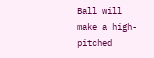Ball will make a high-pitched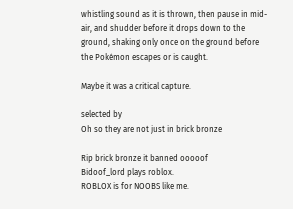whistling sound as it is thrown, then pause in mid-air, and shudder before it drops down to the ground, shaking only once on the ground before the Pokémon escapes or is caught.

Maybe it was a critical capture.

selected by
Oh so they are not just in brick bronze

Rip brick bronze it banned ooooof
Bidoof_lord plays roblox.
ROBLOX is for NOOBS like me.